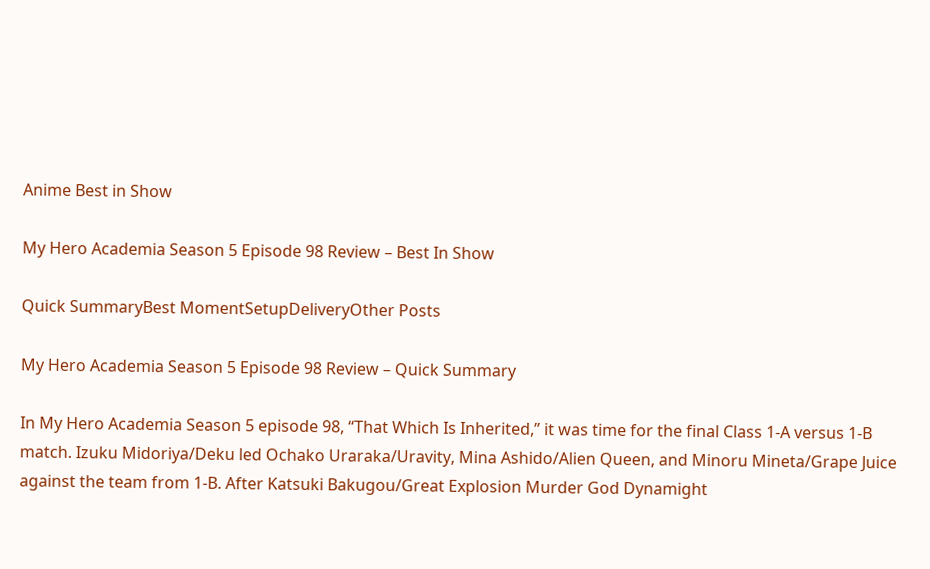Anime Best in Show

My Hero Academia Season 5 Episode 98 Review – Best In Show

Quick SummaryBest MomentSetupDeliveryOther Posts

My Hero Academia Season 5 Episode 98 Review – Quick Summary

In My Hero Academia Season 5 episode 98, “That Which Is Inherited,” it was time for the final Class 1-A versus 1-B match. Izuku Midoriya/Deku led Ochako Uraraka/Uravity, Mina Ashido/Alien Queen, and Minoru Mineta/Grape Juice against the team from 1-B. After Katsuki Bakugou/Great Explosion Murder God Dynamight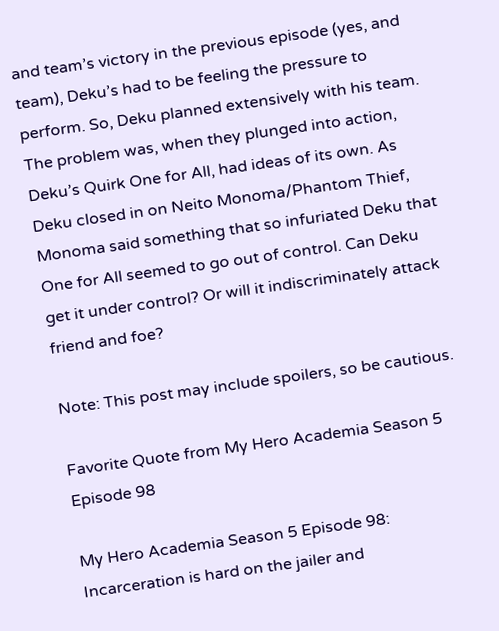and team’s victory in the previous episode (yes, and team), Deku’s had to be feeling the pressure to perform. So, Deku planned extensively with his team. The problem was, when they plunged into action, Deku’s Quirk One for All, had ideas of its own. As Deku closed in on Neito Monoma/Phantom Thief, Monoma said something that so infuriated Deku that One for All seemed to go out of control. Can Deku get it under control? Or will it indiscriminately attack friend and foe?

Note: This post may include spoilers, so be cautious.

Favorite Quote from My Hero Academia Season 5 Episode 98

My Hero Academia Season 5 Episode 98: Incarceration is hard on the jailer and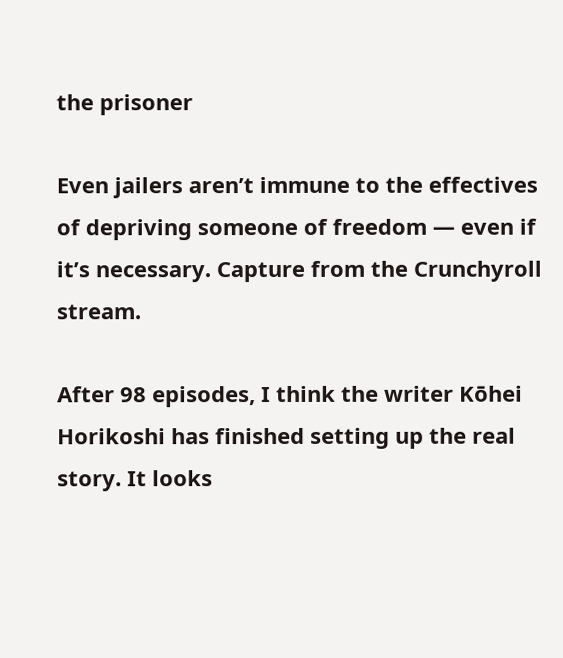the prisoner

Even jailers aren’t immune to the effectives of depriving someone of freedom — even if it’s necessary. Capture from the Crunchyroll stream.

After 98 episodes, I think the writer Kōhei Horikoshi has finished setting up the real story. It looks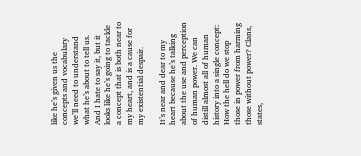like he’s given us the concepts and vocabulary we’ll need to understand what he’s about to tell us. And I hate to say it, but it looks like he’s going to tackle a concept that is both near to my heart, and is a cause for my existential despair.

It’s near and dear to my heart because he’s talking about the use and perception of human power. We can distill almost all of human history into a single concept: How the hell do we stop those in power from harming those without power? Clans, states,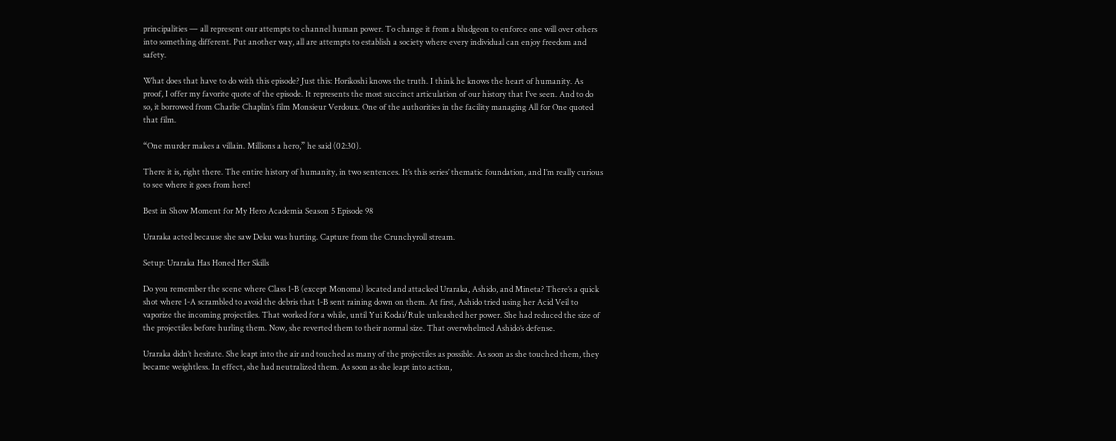principalities — all represent our attempts to channel human power. To change it from a bludgeon to enforce one will over others into something different. Put another way, all are attempts to establish a society where every individual can enjoy freedom and safety.

What does that have to do with this episode? Just this: Horikoshi knows the truth. I think he knows the heart of humanity. As proof, I offer my favorite quote of the episode. It represents the most succinct articulation of our history that I’ve seen. And to do so, it borrowed from Charlie Chaplin’s film Monsieur Verdoux. One of the authorities in the facility managing All for One quoted that film.

“One murder makes a villain. Millions a hero,” he said (02:30).

There it is, right there. The entire history of humanity, in two sentences. It’s this series’ thematic foundation, and I’m really curious to see where it goes from here!

Best in Show Moment for My Hero Academia Season 5 Episode 98

Uraraka acted because she saw Deku was hurting. Capture from the Crunchyroll stream.

Setup: Uraraka Has Honed Her Skills

Do you remember the scene where Class 1-B (except Monoma) located and attacked Uraraka, Ashido, and Mineta? There’s a quick shot where 1-A scrambled to avoid the debris that 1-B sent raining down on them. At first, Ashido tried using her Acid Veil to vaporize the incoming projectiles. That worked for a while, until Yui Kodai/Rule unleashed her power. She had reduced the size of the projectiles before hurling them. Now, she reverted them to their normal size. That overwhelmed Ashido’s defense.

Uraraka didn’t hesitate. She leapt into the air and touched as many of the projectiles as possible. As soon as she touched them, they became weightless. In effect, she had neutralized them. As soon as she leapt into action,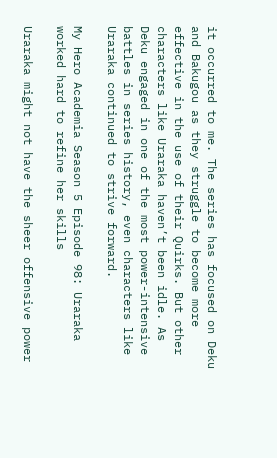it occurred to me. The series has focused on Deku and Bakugou as they struggle to become more effective in the use of their Quirks. But other characters like Uraraka haven’t been idle. As Deku engaged in one of the most power-intensive battles in series history, even characters like Uraraka continued to strive forward.

My Hero Academia Season 5 Episode 98: Uraraka worked hard to refine her skills

Uraraka might not have the sheer offensive power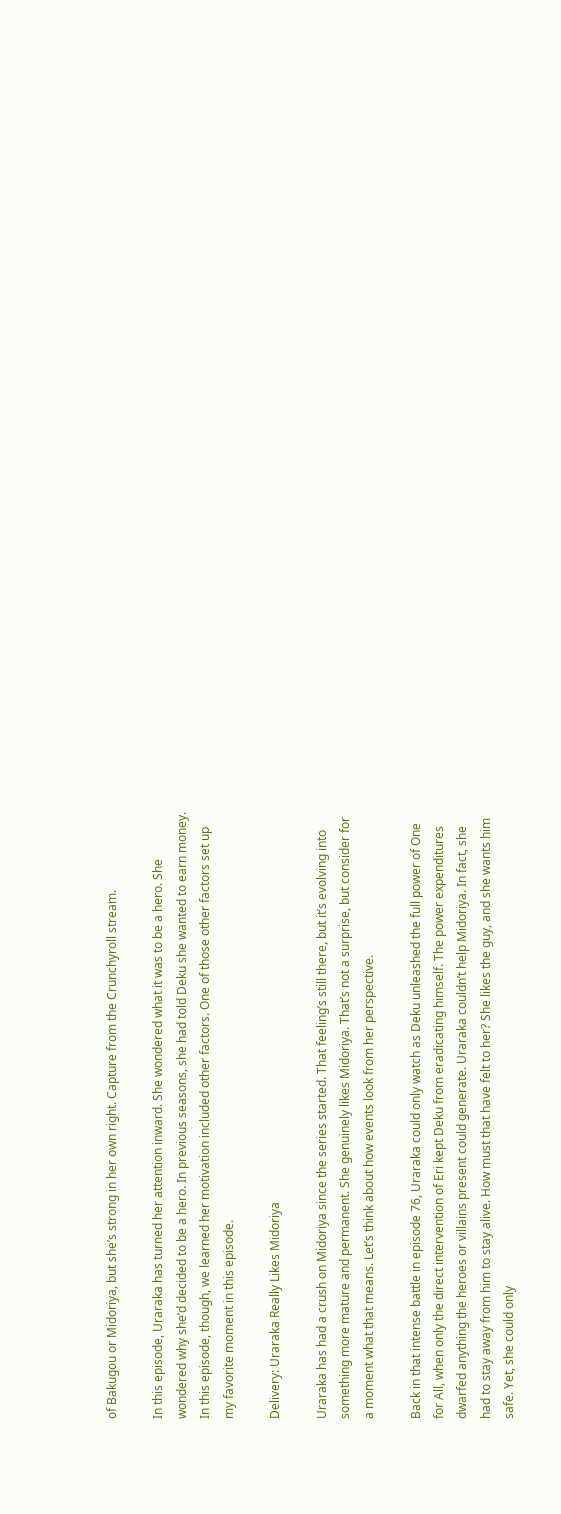of Bakugou or Midoriya, but she’s strong in her own right. Capture from the Crunchyroll stream.

In this episode, Uraraka has turned her attention inward. She wondered what it was to be a hero. She wondered why she’d decided to be a hero. In previous seasons, she had told Deku she wanted to earn money. In this episode, though, we learned her motivation included other factors. One of those other factors set up my favorite moment in this episode.

Delivery: Uraraka Really Likes Midoriya

Uraraka has had a crush on Midoriya since the series started. That feeling’s still there, but it’s evolving into something more mature and permanent. She genuinely likes Midoriya. That’s not a surprise, but consider for a moment what that means. Let’s think about how events look from her perspective.

Back in that intense battle in episode 76, Uraraka could only watch as Deku unleashed the full power of One for All, when only the direct intervention of Eri kept Deku from eradicating himself. The power expenditures dwarfed anything the heroes or villains present could generate. Uraraka couldn’t help Midoriya. In fact, she had to stay away from him to stay alive. How must that have felt to her? She likes the guy, and she wants him safe. Yet, she could only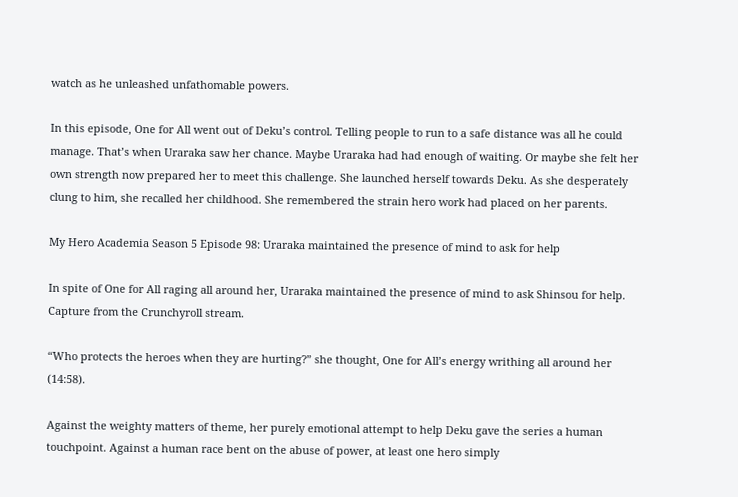watch as he unleashed unfathomable powers.

In this episode, One for All went out of Deku’s control. Telling people to run to a safe distance was all he could manage. That’s when Uraraka saw her chance. Maybe Uraraka had had enough of waiting. Or maybe she felt her own strength now prepared her to meet this challenge. She launched herself towards Deku. As she desperately clung to him, she recalled her childhood. She remembered the strain hero work had placed on her parents.

My Hero Academia Season 5 Episode 98: Uraraka maintained the presence of mind to ask for help

In spite of One for All raging all around her, Uraraka maintained the presence of mind to ask Shinsou for help. Capture from the Crunchyroll stream.

“Who protects the heroes when they are hurting?” she thought, One for All’s energy writhing all around her (14:58).

Against the weighty matters of theme, her purely emotional attempt to help Deku gave the series a human touchpoint. Against a human race bent on the abuse of power, at least one hero simply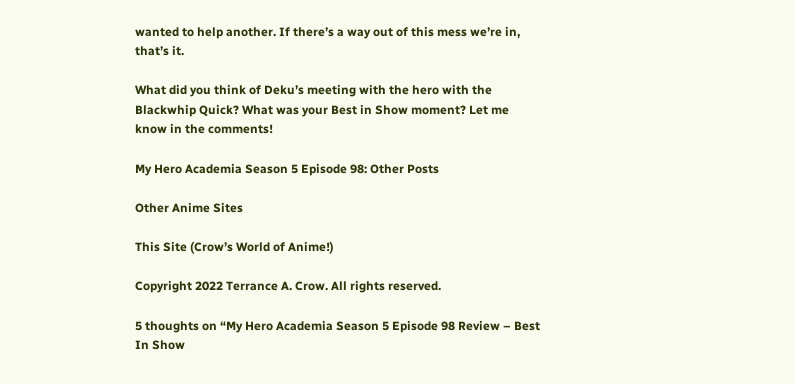wanted to help another. If there’s a way out of this mess we’re in, that’s it.

What did you think of Deku’s meeting with the hero with the Blackwhip Quick? What was your Best in Show moment? Let me know in the comments!

My Hero Academia Season 5 Episode 98: Other Posts

Other Anime Sites

This Site (Crow’s World of Anime!)

Copyright 2022 Terrance A. Crow. All rights reserved.

5 thoughts on “My Hero Academia Season 5 Episode 98 Review – Best In Show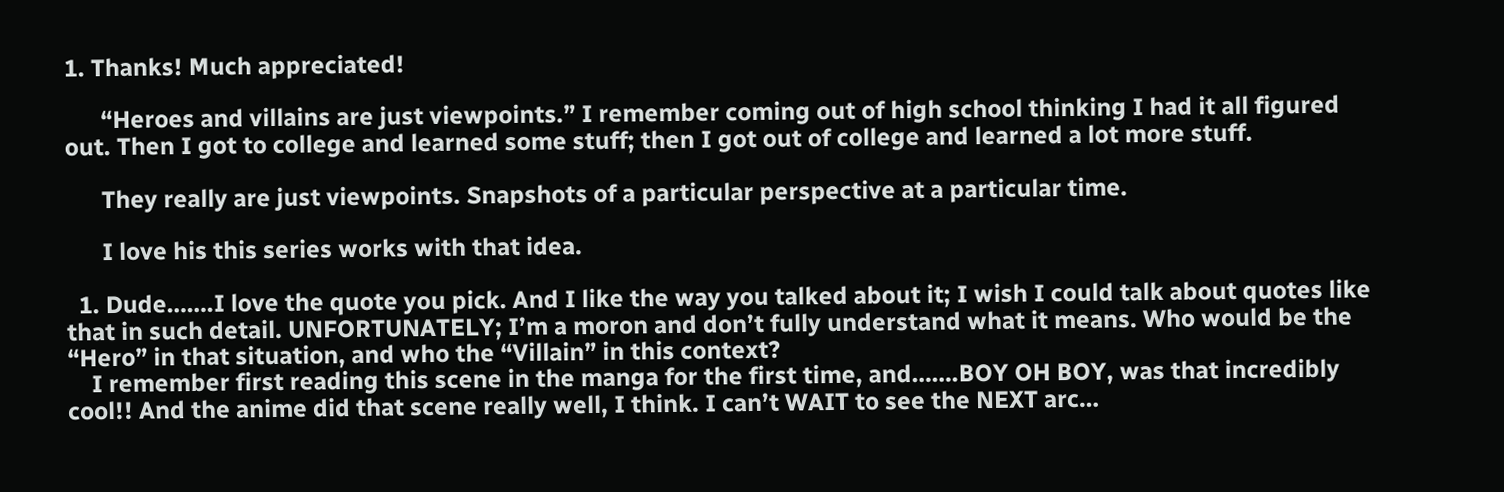1. Thanks! Much appreciated!

      “Heroes and villains are just viewpoints.” I remember coming out of high school thinking I had it all figured out. Then I got to college and learned some stuff; then I got out of college and learned a lot more stuff.

      They really are just viewpoints. Snapshots of a particular perspective at a particular time.

      I love his this series works with that idea.

  1. Dude…….I love the quote you pick. And I like the way you talked about it; I wish I could talk about quotes like that in such detail. UNFORTUNATELY; I’m a moron and don’t fully understand what it means. Who would be the “Hero” in that situation, and who the “Villain” in this context?
    I remember first reading this scene in the manga for the first time, and…….BOY OH BOY, was that incredibly cool!! And the anime did that scene really well, I think. I can’t WAIT to see the NEXT arc…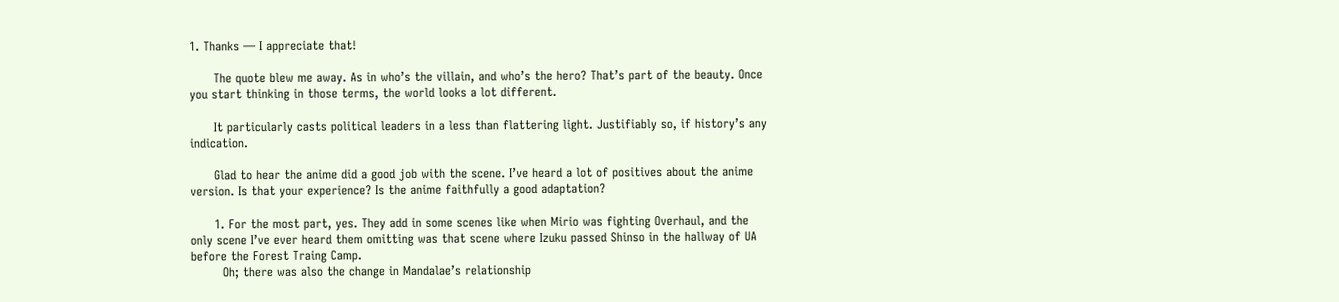1. Thanks — I appreciate that!

      The quote blew me away. As in who’s the villain, and who’s the hero? That’s part of the beauty. Once you start thinking in those terms, the world looks a lot different.

      It particularly casts political leaders in a less than flattering light. Justifiably so, if history’s any indication.

      Glad to hear the anime did a good job with the scene. I’ve heard a lot of positives about the anime version. Is that your experience? Is the anime faithfully a good adaptation?

      1. For the most part, yes. They add in some scenes like when Mirio was fighting Overhaul, and the only scene I’ve ever heard them omitting was that scene where Izuku passed Shinso in the hallway of UA before the Forest Traing Camp.
        Oh; there was also the change in Mandalae’s relationship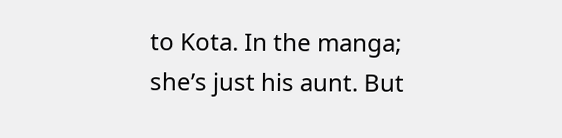to Kota. In the manga; she’s just his aunt. But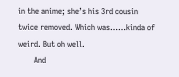in the anime; she’s his 3rd cousin twice removed. Which was……kinda of weird. But oh well.
        And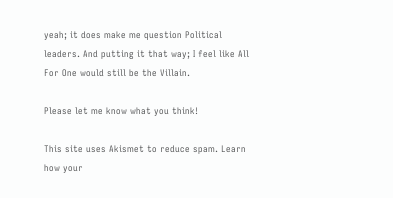yeah; it does make me question Political leaders. And putting it that way; I feel like All For One would still be the Villain.

Please let me know what you think!

This site uses Akismet to reduce spam. Learn how your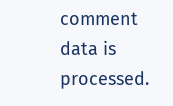comment data is processed.